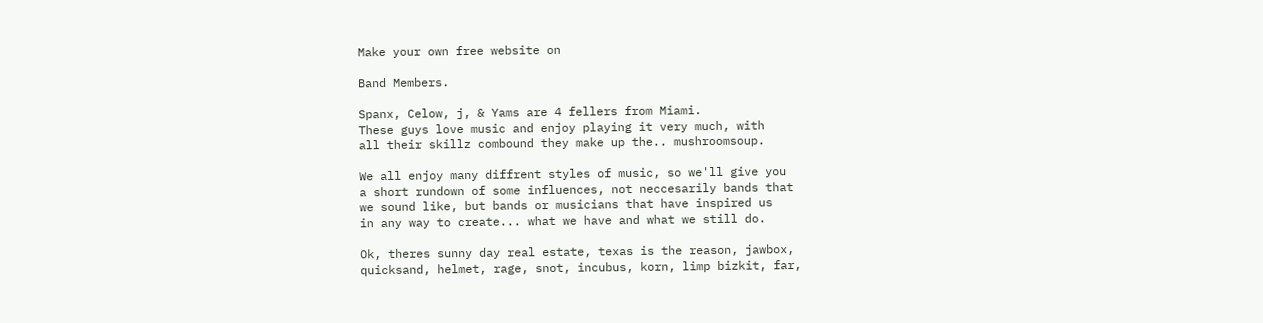Make your own free website on

Band Members.

Spanx, Celow, j, & Yams are 4 fellers from Miami.
These guys love music and enjoy playing it very much, with
all their skillz combound they make up the.. mushroomsoup.

We all enjoy many diffrent styles of music, so we'll give you
a short rundown of some influences, not neccesarily bands that
we sound like, but bands or musicians that have inspired us
in any way to create... what we have and what we still do.

Ok, theres sunny day real estate, texas is the reason, jawbox,
quicksand, helmet, rage, snot, incubus, korn, limp bizkit, far,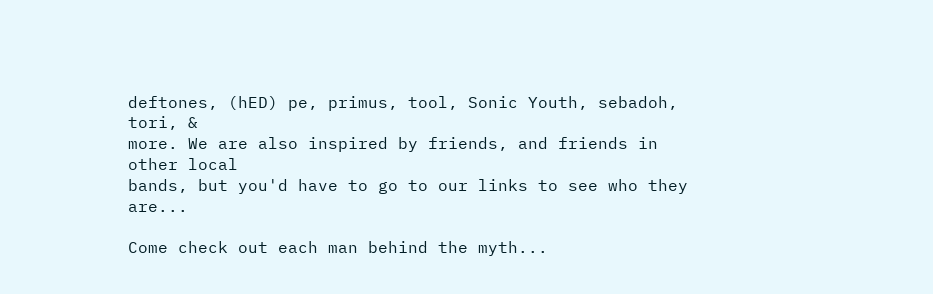deftones, (hED) pe, primus, tool, Sonic Youth, sebadoh, tori, &
more. We are also inspired by friends, and friends in other local
bands, but you'd have to go to our links to see who they are...

Come check out each man behind the myth...